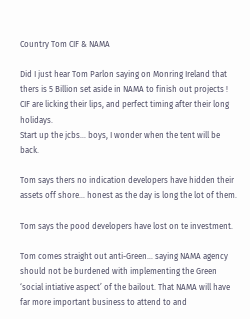Country Tom CIF & NAMA

Did I just hear Tom Parlon saying on Monring Ireland that thers is 5 Billion set aside in NAMA to finish out projects !
CIF are licking their lips, and perfect timing after their long holidays.
Start up the jcbs… boys, I wonder when the tent will be back.

Tom says thers no indication developers have hidden their assets off shore… honest as the day is long the lot of them.

Tom says the pood developers have lost on te investment.

Tom comes straight out anti-Green… saying NAMA agency should not be burdened with implementing the Green ‘social intiative aspect’ of the bailout. That NAMA will have far more important business to attend to and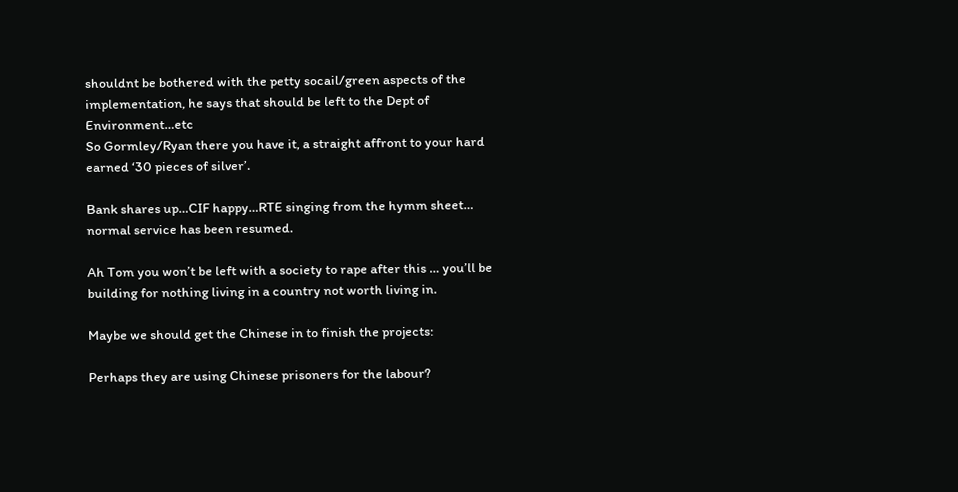shouldnt be bothered with the petty socail/green aspects of the implementation, he says that should be left to the Dept of Environment…etc
So Gormley/Ryan there you have it, a straight affront to your hard earned ‘30 pieces of silver’.

Bank shares up…CIF happy…RTE singing from the hymm sheet… normal service has been resumed.

Ah Tom you won’t be left with a society to rape after this … you’ll be building for nothing living in a country not worth living in.

Maybe we should get the Chinese in to finish the projects:

Perhaps they are using Chinese prisoners for the labour?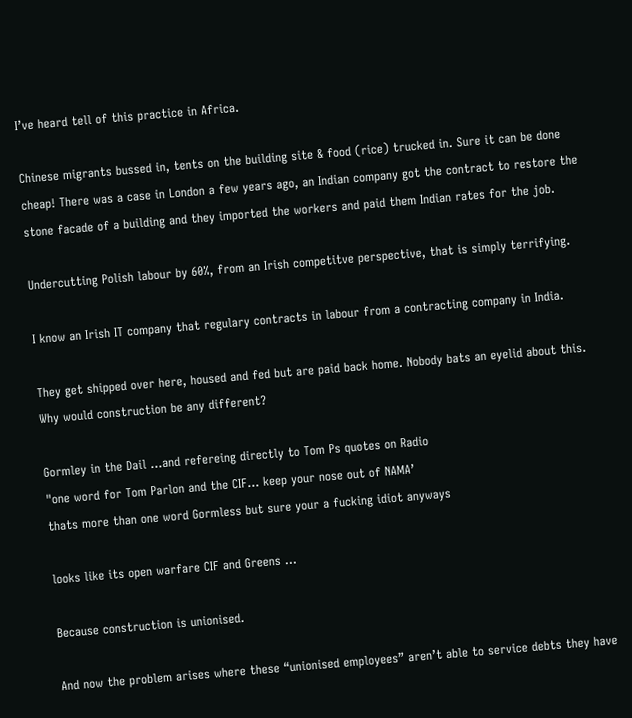I’ve heard tell of this practice in Africa.

Chinese migrants bussed in, tents on the building site & food (rice) trucked in. Sure it can be done cheap! There was a case in London a few years ago, an Indian company got the contract to restore the stone facade of a building and they imported the workers and paid them Indian rates for the job.

Undercutting Polish labour by 60%, from an Irish competitve perspective, that is simply terrifying.

I know an Irish IT company that regulary contracts in labour from a contracting company in India.

They get shipped over here, housed and fed but are paid back home. Nobody bats an eyelid about this. Why would construction be any different?

Gormley in the Dail …and refereing directly to Tom Ps quotes on Radio
"one word for Tom Parlon and the CIF… keep your nose out of NAMA’
thats more than one word Gormless but sure your a fucking idiot anyways

looks like its open warfare CIF and Greens …

Because construction is unionised.

And now the problem arises where these “unionised employees” aren’t able to service debts they have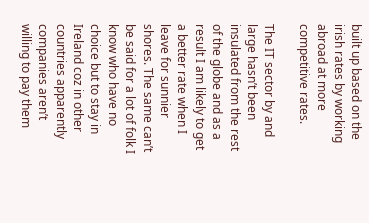built up based on the irish rates by working abroad at more competitive rates.

The IT sector by and large hasn’t been insulated from the rest of the globe and as a result I am likely to get a better rate when I leave for sunnier shores. The same can’t be said for a lot of folk I know who have no choice but to stay in Ireland coz in other countries apparently companies aren’t willing to pay them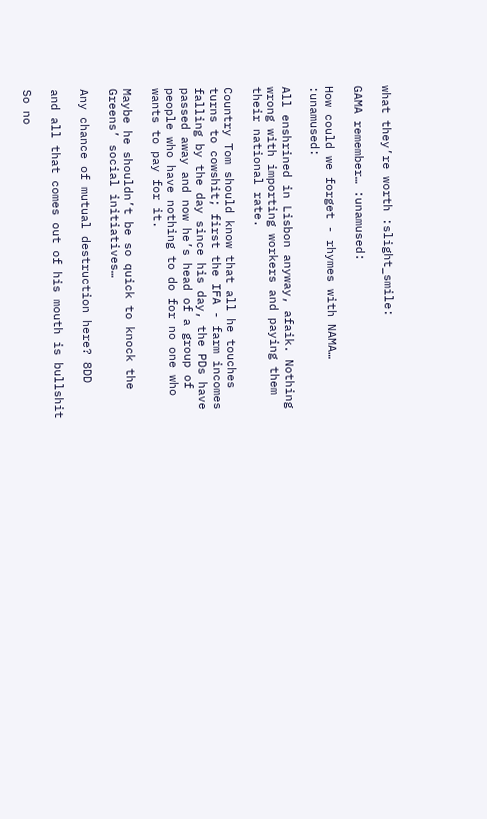what they’re worth :slight_smile:

GAMA remember… :unamused:

How could we forget - rhymes with NAMA… :unamused:

All enshrined in Lisbon anyway, afaik. Nothing wrong with importing workers and paying them their national rate.

Country Tom should know that all he touches turns to cowshit; first the IFA - farm incomes falling by the day since his day, the PDs have passed away and now he’s head of a group of people who have nothing to do for no one who wants to pay for it.

Maybe he shouldn’t be so quick to knock the Greens’ social initiatives…

Any chance of mutual destruction here? 8DD

and all that comes out of his mouth is bullshit

So no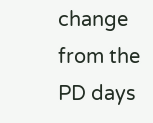change from the PD days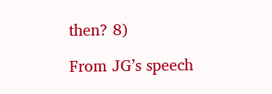then? 8)

From JG’s speech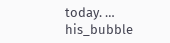today. … his_bubble